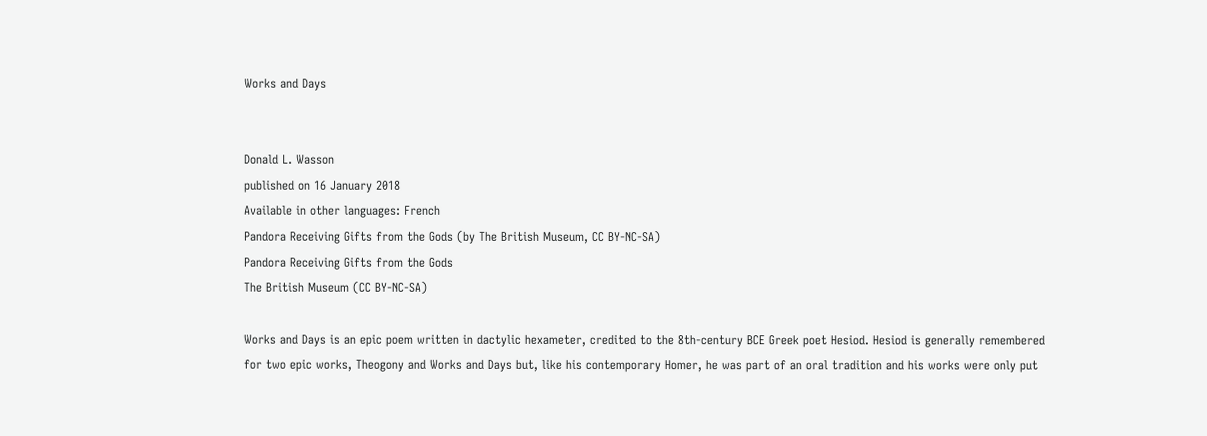Works and Days


Donald L. Wasson
published on 16 January 2018
Available in other languages: French
Pandora Receiving Gifts from the Gods (by The British Museum, CC BY-NC-SA)
Pandora Receiving Gifts from the Gods
The British Museum (CC BY-NC-SA)

Works and Days is an epic poem written in dactylic hexameter, credited to the 8th-century BCE Greek poet Hesiod. Hesiod is generally remembered for two epic works, Theogony and Works and Days but, like his contemporary Homer, he was part of an oral tradition and his works were only put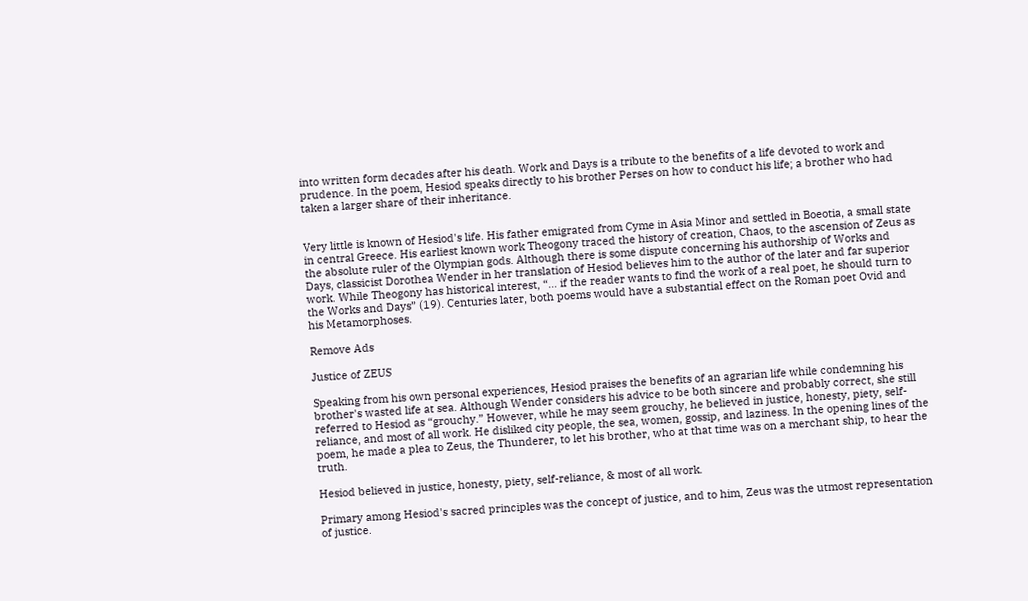into written form decades after his death. Work and Days is a tribute to the benefits of a life devoted to work and prudence. In the poem, Hesiod speaks directly to his brother Perses on how to conduct his life; a brother who had taken a larger share of their inheritance.


Very little is known of Hesiod's life. His father emigrated from Cyme in Asia Minor and settled in Boeotia, a small state in central Greece. His earliest known work Theogony traced the history of creation, Chaos, to the ascension of Zeus as the absolute ruler of the Olympian gods. Although there is some dispute concerning his authorship of Works and Days, classicist Dorothea Wender in her translation of Hesiod believes him to the author of the later and far superior work. While Theogony has historical interest, “… if the reader wants to find the work of a real poet, he should turn to the Works and Days” (19). Centuries later, both poems would have a substantial effect on the Roman poet Ovid and his Metamorphoses.

Remove Ads

Justice of ZEUS

Speaking from his own personal experiences, Hesiod praises the benefits of an agrarian life while condemning his brother's wasted life at sea. Although Wender considers his advice to be both sincere and probably correct, she still referred to Hesiod as “grouchy.” However, while he may seem grouchy, he believed in justice, honesty, piety, self-reliance, and most of all work. He disliked city people, the sea, women, gossip, and laziness. In the opening lines of the poem, he made a plea to Zeus, the Thunderer, to let his brother, who at that time was on a merchant ship, to hear the truth.

Hesiod believed in justice, honesty, piety, self-reliance, & most of all work.

Primary among Hesiod's sacred principles was the concept of justice, and to him, Zeus was the utmost representation of justice.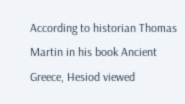According to historian Thomas Martin in his book Ancient Greece, Hesiod viewed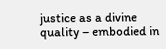justice as a divine quality – embodied in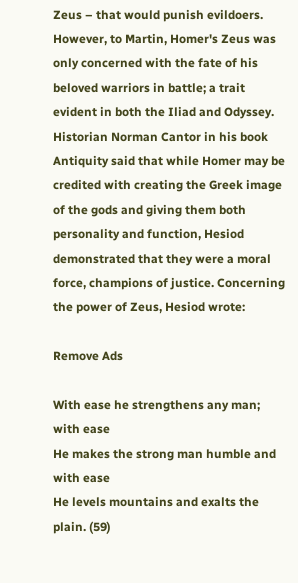Zeus – that would punish evildoers. However, to Martin, Homer's Zeus was only concerned with the fate of his beloved warriors in battle; a trait evident in both the Iliad and Odyssey. Historian Norman Cantor in his book Antiquity said that while Homer may be credited with creating the Greek image of the gods and giving them both personality and function, Hesiod demonstrated that they were a moral force, champions of justice. Concerning the power of Zeus, Hesiod wrote:

Remove Ads

With ease he strengthens any man; with ease
He makes the strong man humble and with ease
He levels mountains and exalts the plain. (59)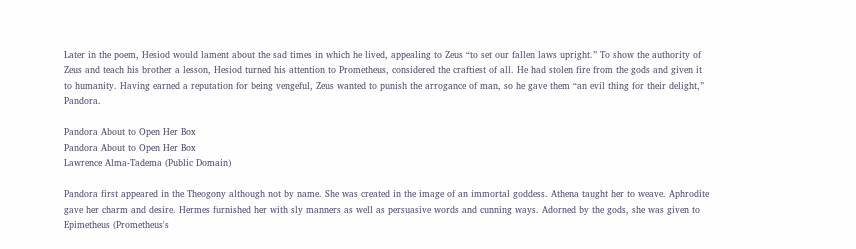Later in the poem, Hesiod would lament about the sad times in which he lived, appealing to Zeus “to set our fallen laws upright.” To show the authority of Zeus and teach his brother a lesson, Hesiod turned his attention to Prometheus, considered the craftiest of all. He had stolen fire from the gods and given it to humanity. Having earned a reputation for being vengeful, Zeus wanted to punish the arrogance of man, so he gave them “an evil thing for their delight,” Pandora.

Pandora About to Open Her Box
Pandora About to Open Her Box
Lawrence Alma-Tadema (Public Domain)

Pandora first appeared in the Theogony although not by name. She was created in the image of an immortal goddess. Athena taught her to weave. Aphrodite gave her charm and desire. Hermes furnished her with sly manners as well as persuasive words and cunning ways. Adorned by the gods, she was given to Epimetheus (Prometheus's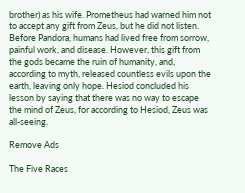brother) as his wife. Prometheus had warned him not to accept any gift from Zeus, but he did not listen. Before Pandora, humans had lived free from sorrow, painful work, and disease. However, this gift from the gods became the ruin of humanity, and, according to myth, released countless evils upon the earth, leaving only hope. Hesiod concluded his lesson by saying that there was no way to escape the mind of Zeus, for according to Hesiod, Zeus was all-seeing.

Remove Ads

The Five Races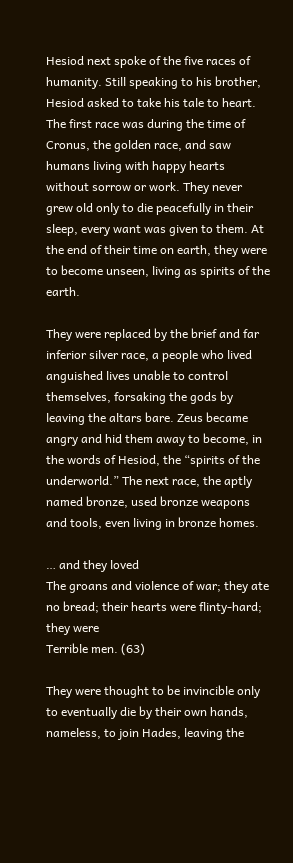Hesiod next spoke of the five races of humanity. Still speaking to his brother, Hesiod asked to take his tale to heart. The first race was during the time of Cronus, the golden race, and saw humans living with happy hearts without sorrow or work. They never grew old only to die peacefully in their sleep, every want was given to them. At the end of their time on earth, they were to become unseen, living as spirits of the earth.

They were replaced by the brief and far inferior silver race, a people who lived anguished lives unable to control themselves, forsaking the gods by leaving the altars bare. Zeus became angry and hid them away to become, in the words of Hesiod, the “spirits of the underworld.” The next race, the aptly named bronze, used bronze weapons and tools, even living in bronze homes.

… and they loved
The groans and violence of war; they ate
no bread; their hearts were flinty-hard; they were
Terrible men. (63)

They were thought to be invincible only to eventually die by their own hands, nameless, to join Hades, leaving the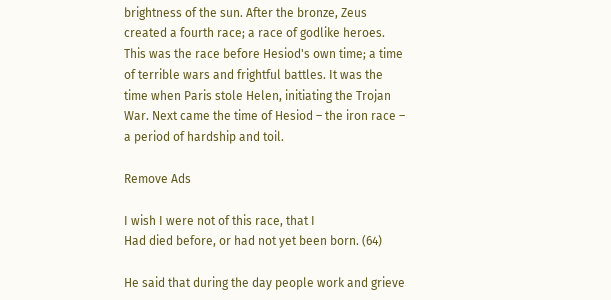brightness of the sun. After the bronze, Zeus created a fourth race; a race of godlike heroes. This was the race before Hesiod's own time; a time of terrible wars and frightful battles. It was the time when Paris stole Helen, initiating the Trojan War. Next came the time of Hesiod – the iron race – a period of hardship and toil.

Remove Ads

I wish I were not of this race, that I
Had died before, or had not yet been born. (64)

He said that during the day people work and grieve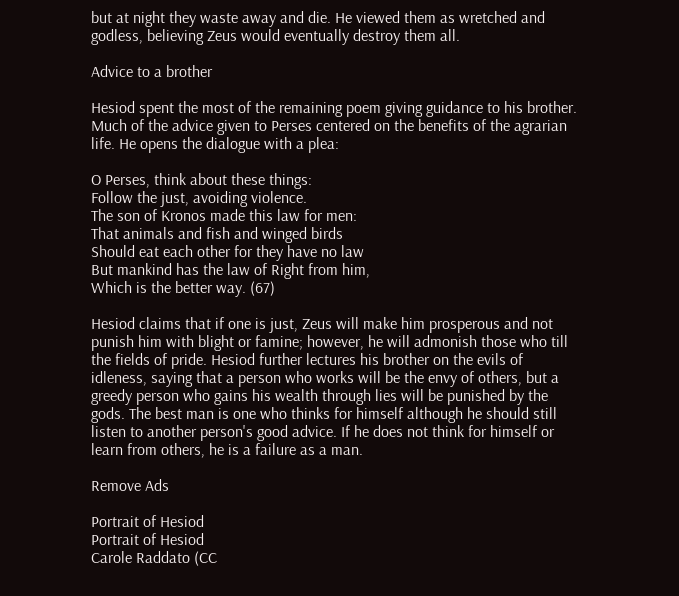but at night they waste away and die. He viewed them as wretched and godless, believing Zeus would eventually destroy them all.

Advice to a brother

Hesiod spent the most of the remaining poem giving guidance to his brother. Much of the advice given to Perses centered on the benefits of the agrarian life. He opens the dialogue with a plea:

O Perses, think about these things:
Follow the just, avoiding violence.
The son of Kronos made this law for men:
That animals and fish and winged birds
Should eat each other for they have no law
But mankind has the law of Right from him,
Which is the better way. (67)

Hesiod claims that if one is just, Zeus will make him prosperous and not punish him with blight or famine; however, he will admonish those who till the fields of pride. Hesiod further lectures his brother on the evils of idleness, saying that a person who works will be the envy of others, but a greedy person who gains his wealth through lies will be punished by the gods. The best man is one who thinks for himself although he should still listen to another person's good advice. If he does not think for himself or learn from others, he is a failure as a man.

Remove Ads

Portrait of Hesiod
Portrait of Hesiod
Carole Raddato (CC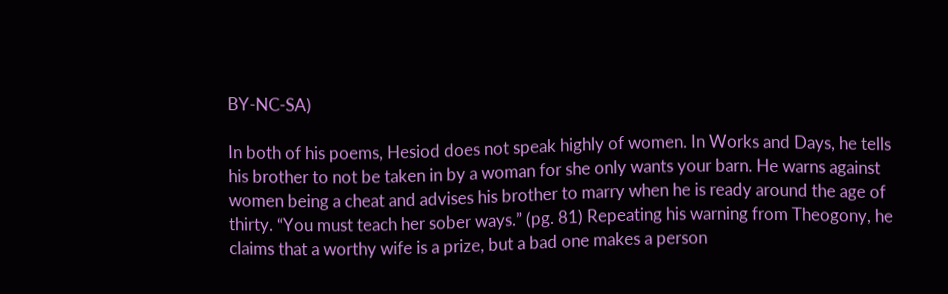BY-NC-SA)

In both of his poems, Hesiod does not speak highly of women. In Works and Days, he tells his brother to not be taken in by a woman for she only wants your barn. He warns against women being a cheat and advises his brother to marry when he is ready around the age of thirty. “You must teach her sober ways.” (pg. 81) Repeating his warning from Theogony, he claims that a worthy wife is a prize, but a bad one makes a person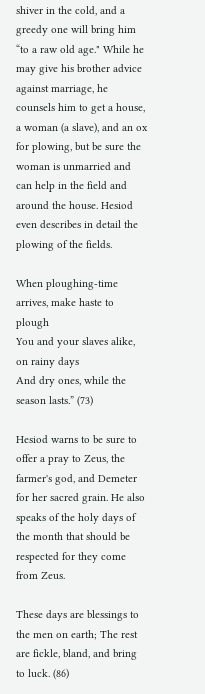shiver in the cold, and a greedy one will bring him “to a raw old age." While he may give his brother advice against marriage, he counsels him to get a house, a woman (a slave), and an ox for plowing, but be sure the woman is unmarried and can help in the field and around the house. Hesiod even describes in detail the plowing of the fields.

When ploughing-time arrives, make haste to plough
You and your slaves alike, on rainy days
And dry ones, while the season lasts.” (73)

Hesiod warns to be sure to offer a pray to Zeus, the farmer's god, and Demeter for her sacred grain. He also speaks of the holy days of the month that should be respected for they come from Zeus.

These days are blessings to the men on earth; The rest are fickle, bland, and bring to luck. (86)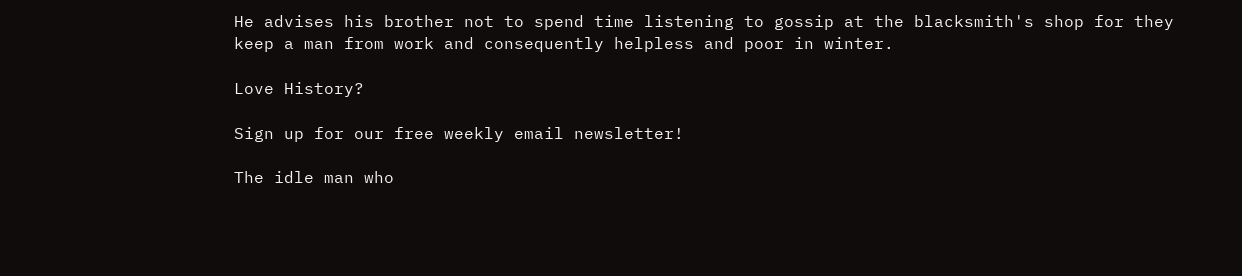He advises his brother not to spend time listening to gossip at the blacksmith's shop for they keep a man from work and consequently helpless and poor in winter.

Love History?

Sign up for our free weekly email newsletter!

The idle man who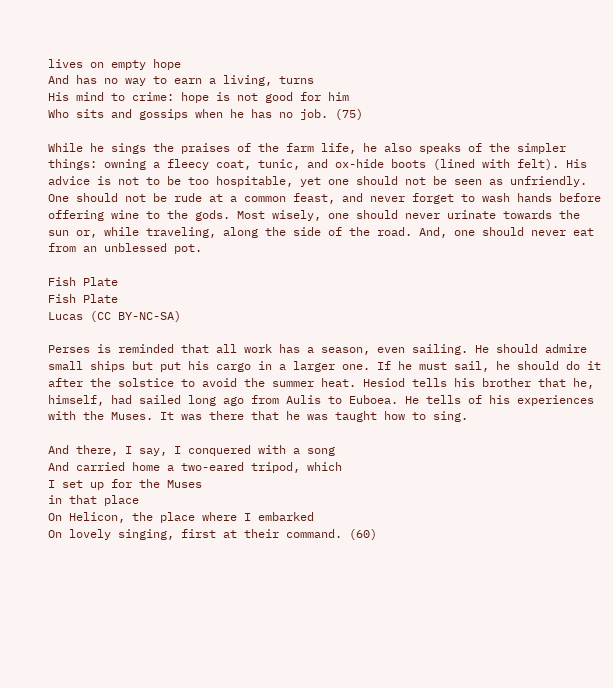lives on empty hope
And has no way to earn a living, turns
His mind to crime: hope is not good for him
Who sits and gossips when he has no job. (75)

While he sings the praises of the farm life, he also speaks of the simpler things: owning a fleecy coat, tunic, and ox-hide boots (lined with felt). His advice is not to be too hospitable, yet one should not be seen as unfriendly. One should not be rude at a common feast, and never forget to wash hands before offering wine to the gods. Most wisely, one should never urinate towards the sun or, while traveling, along the side of the road. And, one should never eat from an unblessed pot.

Fish Plate
Fish Plate
Lucas (CC BY-NC-SA)

Perses is reminded that all work has a season, even sailing. He should admire small ships but put his cargo in a larger one. If he must sail, he should do it after the solstice to avoid the summer heat. Hesiod tells his brother that he, himself, had sailed long ago from Aulis to Euboea. He tells of his experiences with the Muses. It was there that he was taught how to sing.

And there, I say, I conquered with a song
And carried home a two-eared tripod, which
I set up for the Muses
in that place
On Helicon, the place where I embarked
On lovely singing, first at their command. (60)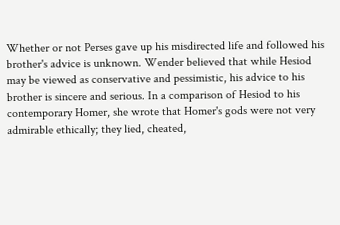Whether or not Perses gave up his misdirected life and followed his brother's advice is unknown. Wender believed that while Hesiod may be viewed as conservative and pessimistic, his advice to his brother is sincere and serious. In a comparison of Hesiod to his contemporary Homer, she wrote that Homer's gods were not very admirable ethically; they lied, cheated,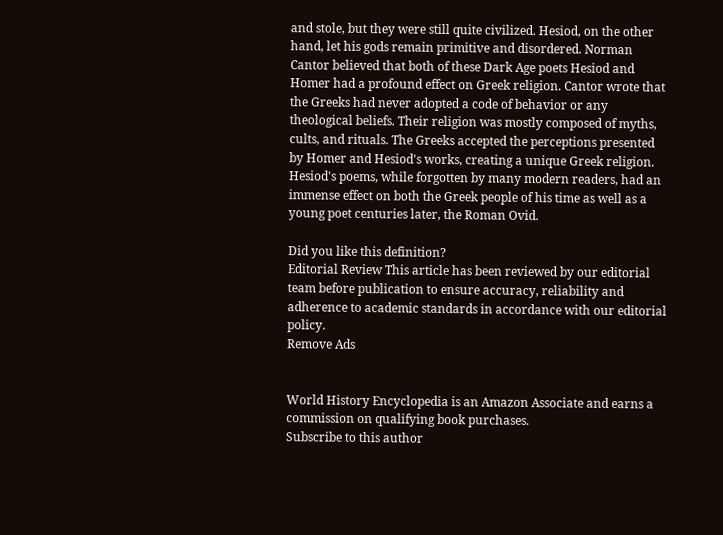and stole, but they were still quite civilized. Hesiod, on the other hand, let his gods remain primitive and disordered. Norman Cantor believed that both of these Dark Age poets Hesiod and Homer had a profound effect on Greek religion. Cantor wrote that the Greeks had never adopted a code of behavior or any theological beliefs. Their religion was mostly composed of myths, cults, and rituals. The Greeks accepted the perceptions presented by Homer and Hesiod's works, creating a unique Greek religion. Hesiod's poems, while forgotten by many modern readers, had an immense effect on both the Greek people of his time as well as a young poet centuries later, the Roman Ovid.

Did you like this definition?
Editorial Review This article has been reviewed by our editorial team before publication to ensure accuracy, reliability and adherence to academic standards in accordance with our editorial policy.
Remove Ads


World History Encyclopedia is an Amazon Associate and earns a commission on qualifying book purchases.
Subscribe to this author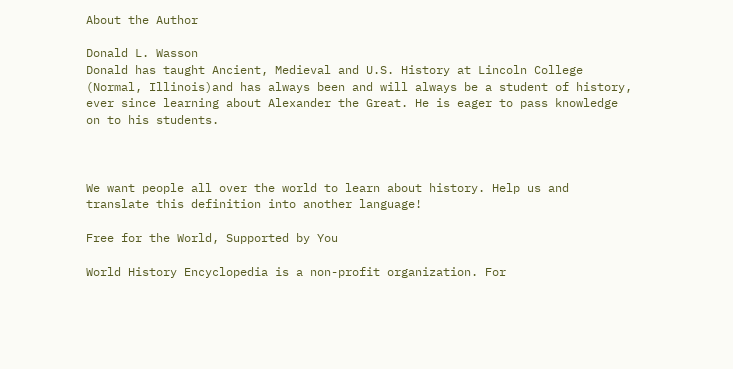About the Author

Donald L. Wasson
Donald has taught Ancient, Medieval and U.S. History at Lincoln College (Normal, Illinois)and has always been and will always be a student of history, ever since learning about Alexander the Great. He is eager to pass knowledge on to his students.



We want people all over the world to learn about history. Help us and translate this definition into another language!

Free for the World, Supported by You

World History Encyclopedia is a non-profit organization. For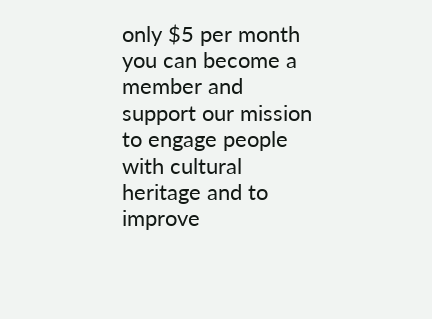only $5 per month you can become a member and support our mission to engage people with cultural heritage and to improve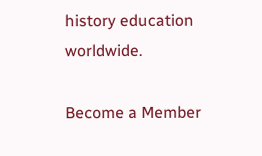history education worldwide.

Become a Member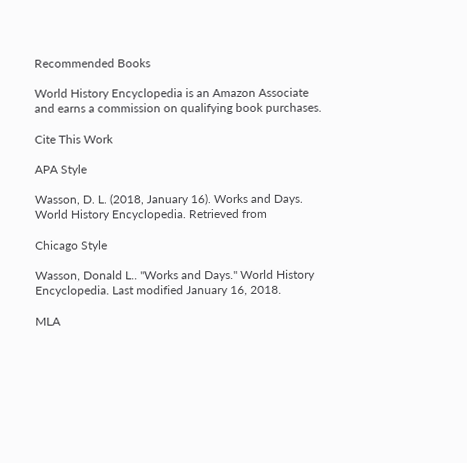Recommended Books

World History Encyclopedia is an Amazon Associate and earns a commission on qualifying book purchases.

Cite This Work

APA Style

Wasson, D. L. (2018, January 16). Works and Days. World History Encyclopedia. Retrieved from

Chicago Style

Wasson, Donald L.. "Works and Days." World History Encyclopedia. Last modified January 16, 2018.

MLA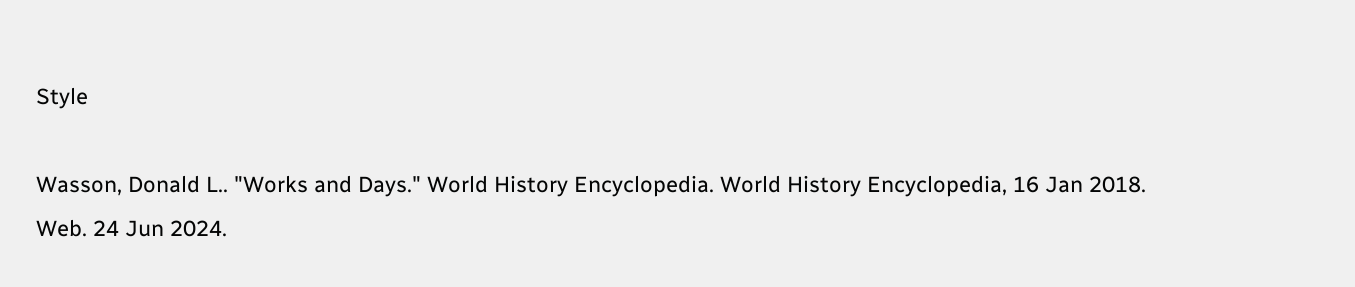Style

Wasson, Donald L.. "Works and Days." World History Encyclopedia. World History Encyclopedia, 16 Jan 2018. Web. 24 Jun 2024.